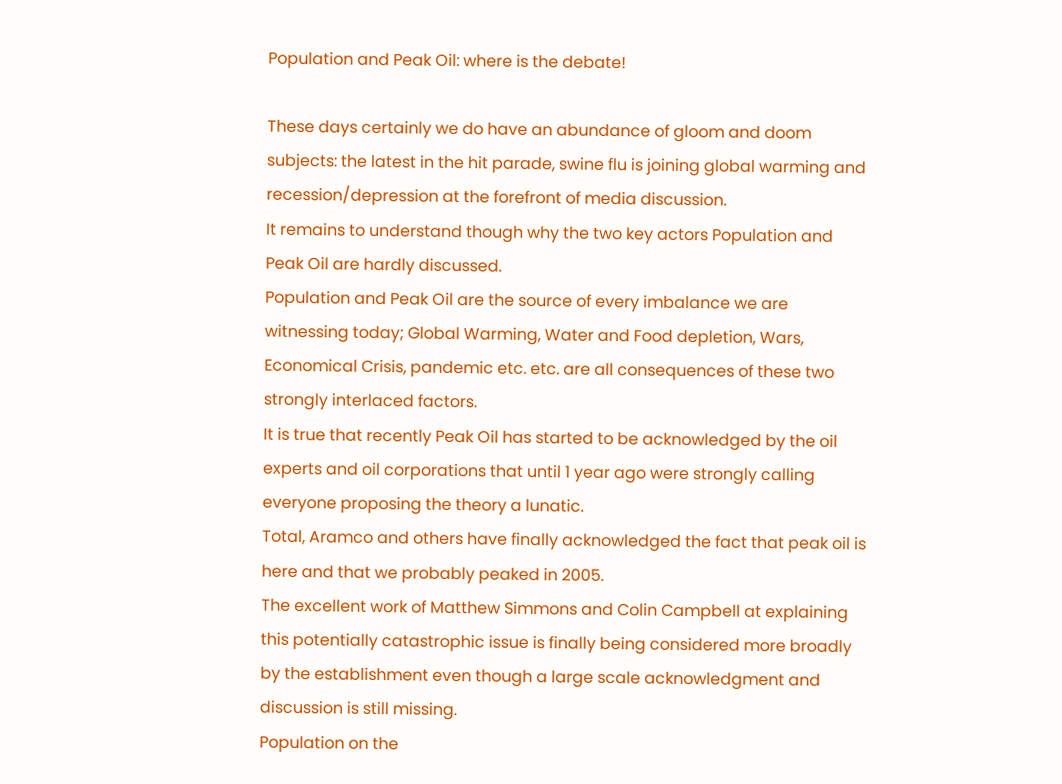Population and Peak Oil: where is the debate!

These days certainly we do have an abundance of gloom and doom subjects: the latest in the hit parade, swine flu is joining global warming and recession/depression at the forefront of media discussion.
It remains to understand though why the two key actors Population and Peak Oil are hardly discussed.
Population and Peak Oil are the source of every imbalance we are witnessing today; Global Warming, Water and Food depletion, Wars, Economical Crisis, pandemic etc. etc. are all consequences of these two strongly interlaced factors.
It is true that recently Peak Oil has started to be acknowledged by the oil experts and oil corporations that until 1 year ago were strongly calling everyone proposing the theory a lunatic.
Total, Aramco and others have finally acknowledged the fact that peak oil is here and that we probably peaked in 2005.
The excellent work of Matthew Simmons and Colin Campbell at explaining this potentially catastrophic issue is finally being considered more broadly by the establishment even though a large scale acknowledgment and discussion is still missing.
Population on the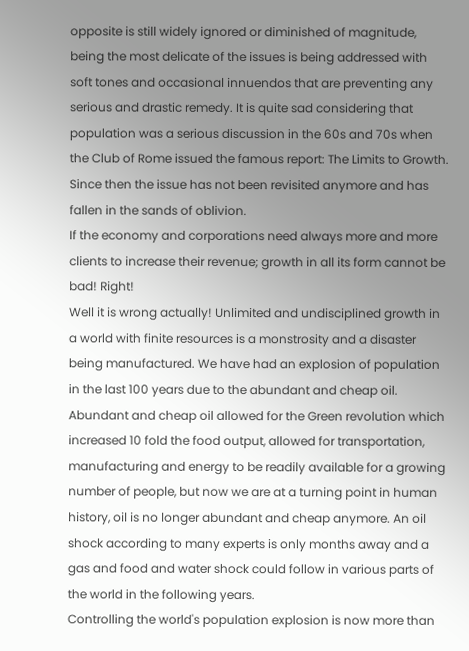opposite is still widely ignored or diminished of magnitude, being the most delicate of the issues is being addressed with soft tones and occasional innuendos that are preventing any serious and drastic remedy. It is quite sad considering that population was a serious discussion in the 60s and 70s when the Club of Rome issued the famous report: The Limits to Growth.
Since then the issue has not been revisited anymore and has fallen in the sands of oblivion.
If the economy and corporations need always more and more clients to increase their revenue; growth in all its form cannot be bad! Right!
Well it is wrong actually! Unlimited and undisciplined growth in a world with finite resources is a monstrosity and a disaster being manufactured. We have had an explosion of population in the last 100 years due to the abundant and cheap oil.
Abundant and cheap oil allowed for the Green revolution which increased 10 fold the food output, allowed for transportation, manufacturing and energy to be readily available for a growing number of people, but now we are at a turning point in human history, oil is no longer abundant and cheap anymore. An oil shock according to many experts is only months away and a gas and food and water shock could follow in various parts of the world in the following years.
Controlling the world's population explosion is now more than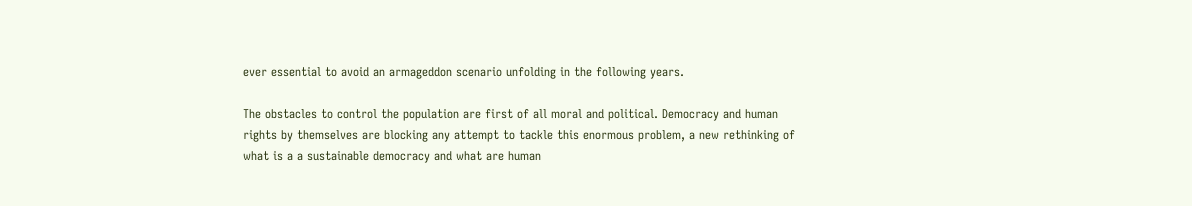ever essential to avoid an armageddon scenario unfolding in the following years.

The obstacles to control the population are first of all moral and political. Democracy and human rights by themselves are blocking any attempt to tackle this enormous problem, a new rethinking of what is a a sustainable democracy and what are human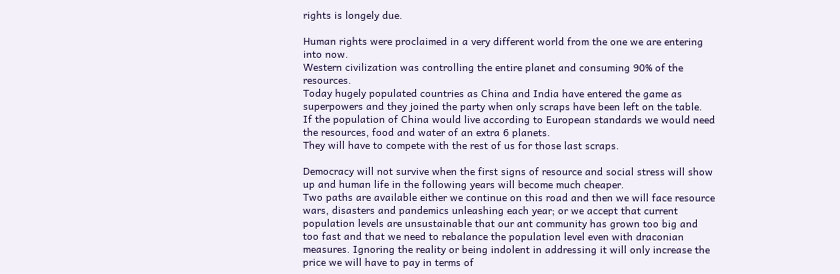rights is longely due.

Human rights were proclaimed in a very different world from the one we are entering into now.
Western civilization was controlling the entire planet and consuming 90% of the resources.
Today hugely populated countries as China and India have entered the game as superpowers and they joined the party when only scraps have been left on the table.
If the population of China would live according to European standards we would need the resources, food and water of an extra 6 planets.
They will have to compete with the rest of us for those last scraps.

Democracy will not survive when the first signs of resource and social stress will show up and human life in the following years will become much cheaper.
Two paths are available either we continue on this road and then we will face resource wars, disasters and pandemics unleashing each year; or we accept that current population levels are unsustainable that our ant community has grown too big and too fast and that we need to rebalance the population level even with draconian measures. Ignoring the reality or being indolent in addressing it will only increase the price we will have to pay in terms of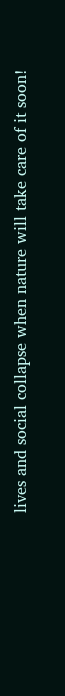lives and social collapse when nature will take care of it soon!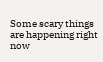Some scary things are happening right now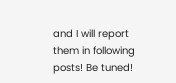and I will report them in following posts! Be tuned!